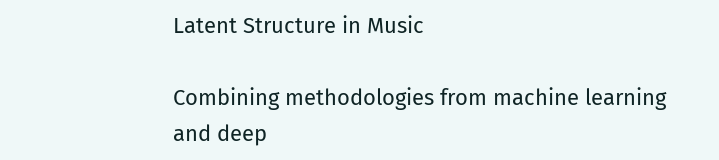Latent Structure in Music

Combining methodologies from machine learning and deep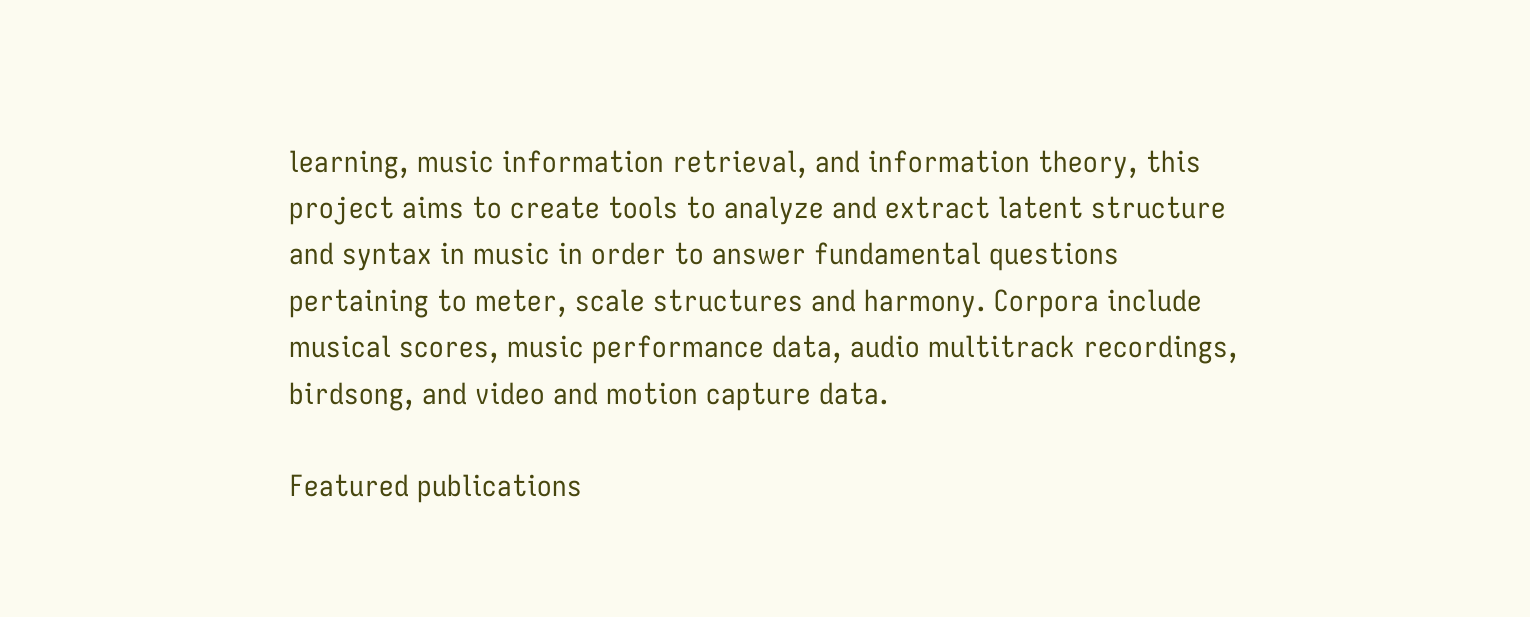learning, music information retrieval, and information theory, this project aims to create tools to analyze and extract latent structure and syntax in music in order to answer fundamental questions pertaining to meter, scale structures and harmony. Corpora include musical scores, music performance data, audio multitrack recordings, birdsong, and video and motion capture data.

Featured publications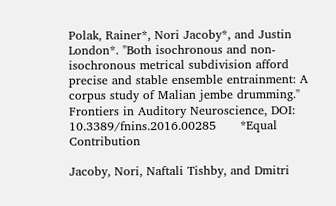Polak, Rainer*, Nori Jacoby*, and Justin London*. "Both isochronous and non-isochronous metrical subdivision afford precise and stable ensemble entrainment: A corpus study of Malian jembe drumming." Frontiers in Auditory Neuroscience, DOI: 10.3389/fnins.2016.00285      *Equal Contribution

Jacoby, Nori, Naftali Tishby, and Dmitri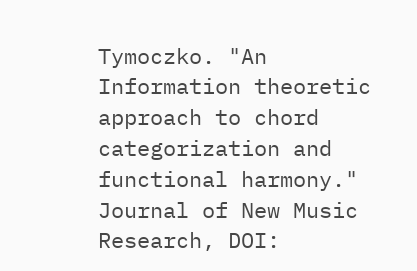Tymoczko. "An Information theoretic approach to chord categorization and functional harmony." Journal of New Music Research, DOI: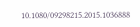10.1080/09298215.2015.1036888